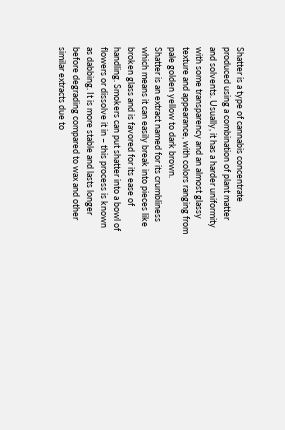Shatter is a type of cannabis concentrate produced using a combination of plant matter and solvents. Usually, it has a harder uniformity with some transparency and an almost glassy texture and appearance, with colors ranging from pale golden yellow to dark brown.
Shatter is an extract named for its crumbliness which means it can easily break into pieces like broken glass and is favored for its ease of handling. Smokers can put shatter into a bowl of flowers or dissolve it in – this process is known as dabbing. It is more stable and lasts longer before degrading compared to wax and other similar extracts due to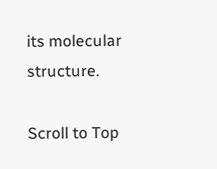its molecular structure.

Scroll to Top